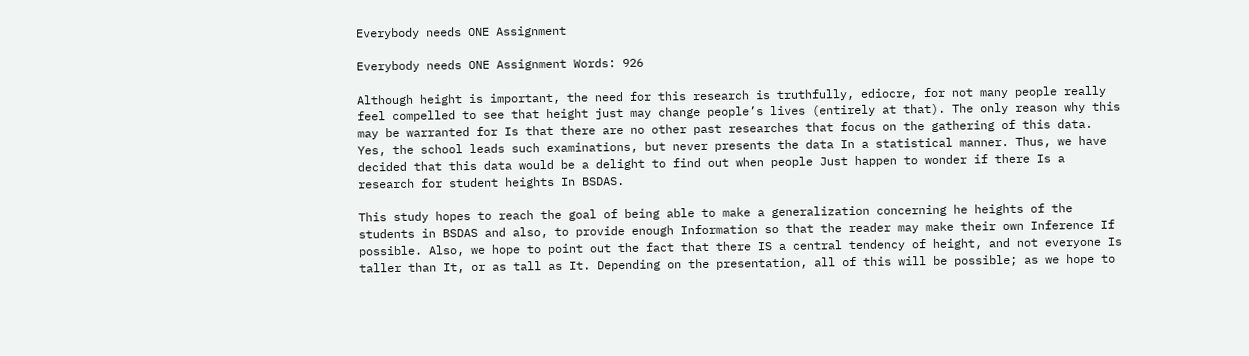Everybody needs ONE Assignment

Everybody needs ONE Assignment Words: 926

Although height is important, the need for this research is truthfully, ediocre, for not many people really feel compelled to see that height just may change people’s lives (entirely at that). The only reason why this may be warranted for Is that there are no other past researches that focus on the gathering of this data. Yes, the school leads such examinations, but never presents the data In a statistical manner. Thus, we have decided that this data would be a delight to find out when people Just happen to wonder if there Is a research for student heights In BSDAS.

This study hopes to reach the goal of being able to make a generalization concerning he heights of the students in BSDAS and also, to provide enough Information so that the reader may make their own Inference If possible. Also, we hope to point out the fact that there IS a central tendency of height, and not everyone Is taller than It, or as tall as It. Depending on the presentation, all of this will be possible; as we hope to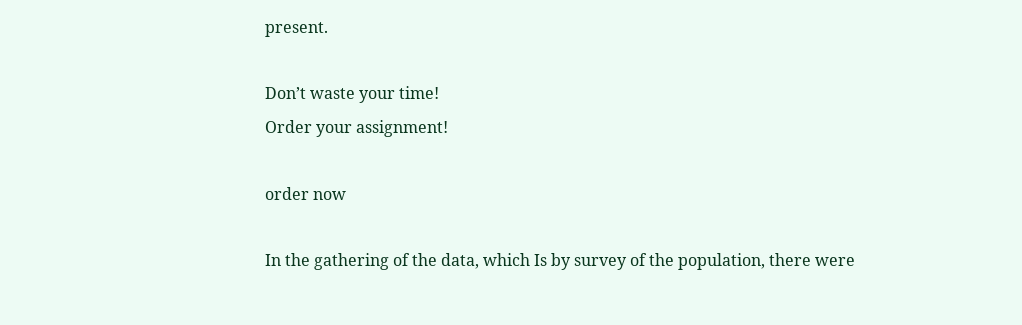present.

Don’t waste your time!
Order your assignment!

order now

In the gathering of the data, which Is by survey of the population, there were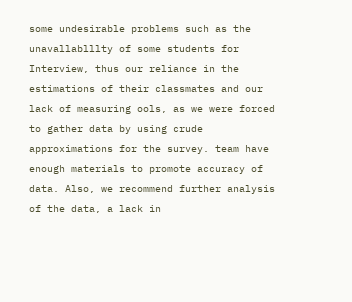some undesirable problems such as the unavallablllty of some students for Interview, thus our reliance in the estimations of their classmates and our lack of measuring ools, as we were forced to gather data by using crude approximations for the survey. team have enough materials to promote accuracy of data. Also, we recommend further analysis of the data, a lack in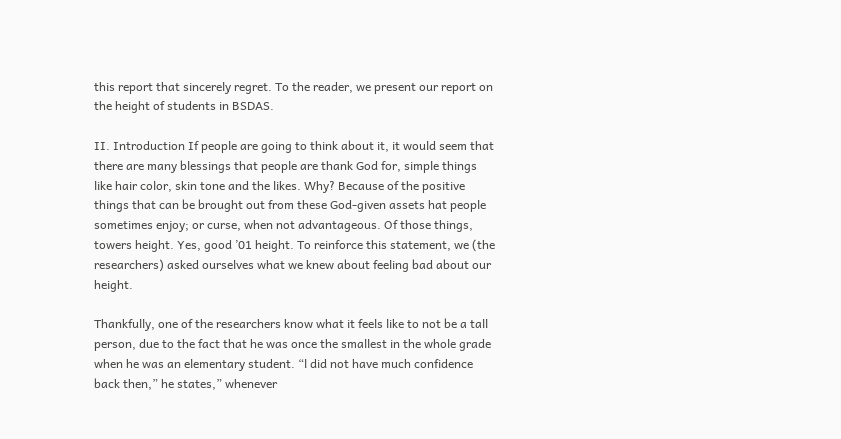this report that sincerely regret. To the reader, we present our report on the height of students in BSDAS.

II. Introduction If people are going to think about it, it would seem that there are many blessings that people are thank God for, simple things like hair color, skin tone and the likes. Why? Because of the positive things that can be brought out from these God-given assets hat people sometimes enjoy; or curse, when not advantageous. Of those things, towers height. Yes, good ’01 height. To reinforce this statement, we (the researchers) asked ourselves what we knew about feeling bad about our height.

Thankfully, one of the researchers know what it feels like to not be a tall person, due to the fact that he was once the smallest in the whole grade when he was an elementary student. “l did not have much confidence back then,” he states,” whenever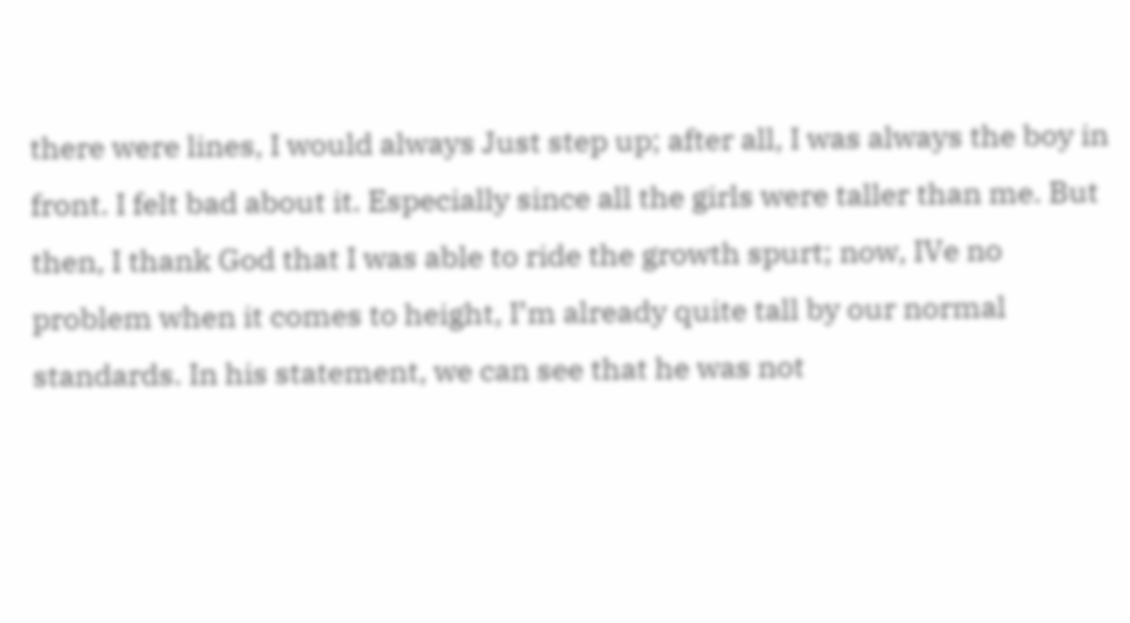there were lines, I would always Just step up; after all, I was always the boy in front. I felt bad about it. Especially since all the girls were taller than me. But then, I thank God that I was able to ride the growth spurt; now, IVe no problem when it comes to height, I’m already quite tall by our normal standards. In his statement, we can see that he was not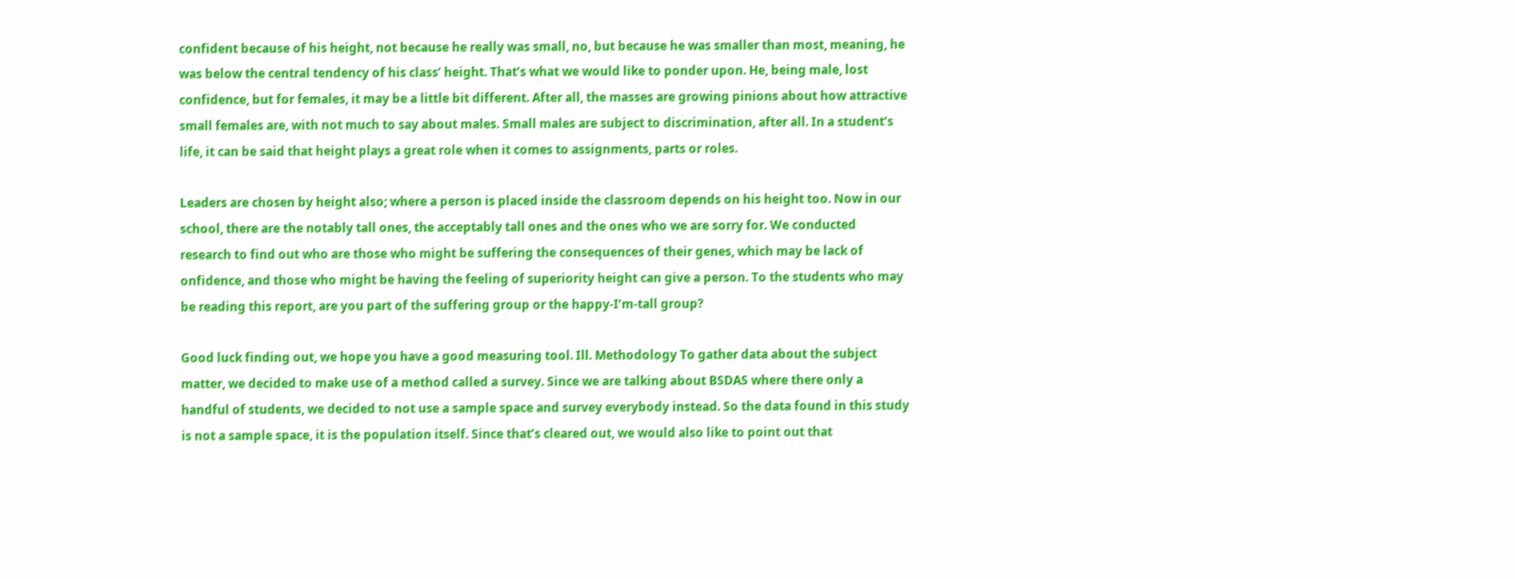confident because of his height, not because he really was small, no, but because he was smaller than most, meaning, he was below the central tendency of his class’ height. That’s what we would like to ponder upon. He, being male, lost confidence, but for females, it may be a little bit different. After all, the masses are growing pinions about how attractive small females are, with not much to say about males. Small males are subject to discrimination, after all. In a student’s life, it can be said that height plays a great role when it comes to assignments, parts or roles.

Leaders are chosen by height also; where a person is placed inside the classroom depends on his height too. Now in our school, there are the notably tall ones, the acceptably tall ones and the ones who we are sorry for. We conducted research to find out who are those who might be suffering the consequences of their genes, which may be lack of onfidence, and those who might be having the feeling of superiority height can give a person. To the students who may be reading this report, are you part of the suffering group or the happy-I’m-tall group?

Good luck finding out, we hope you have a good measuring tool. Ill. Methodology To gather data about the subject matter, we decided to make use of a method called a survey. Since we are talking about BSDAS where there only a handful of students, we decided to not use a sample space and survey everybody instead. So the data found in this study is not a sample space, it is the population itself. Since that’s cleared out, we would also like to point out that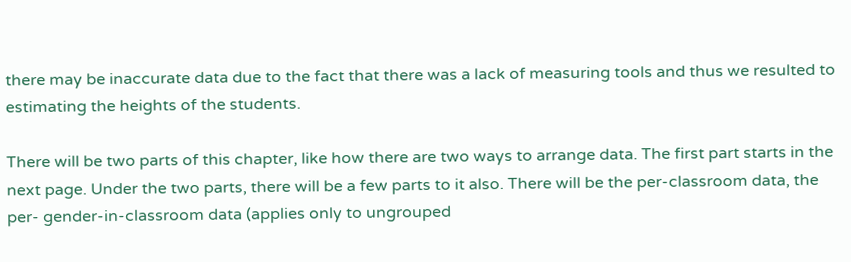there may be inaccurate data due to the fact that there was a lack of measuring tools and thus we resulted to estimating the heights of the students.

There will be two parts of this chapter, like how there are two ways to arrange data. The first part starts in the next page. Under the two parts, there will be a few parts to it also. There will be the per-classroom data, the per- gender-in-classroom data (applies only to ungrouped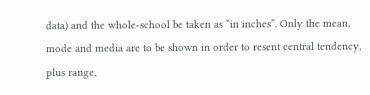data) and the whole-school be taken as “in inches”. Only the mean, mode and media are to be shown in order to resent central tendency, plus range,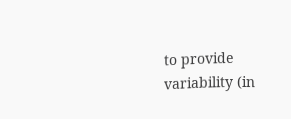to provide variability (in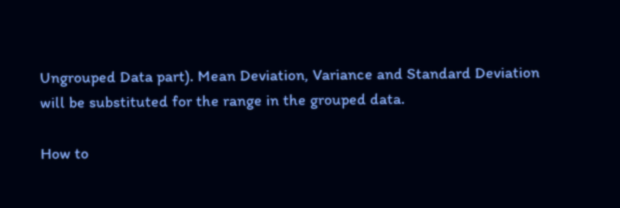Ungrouped Data part). Mean Deviation, Variance and Standard Deviation will be substituted for the range in the grouped data.

How to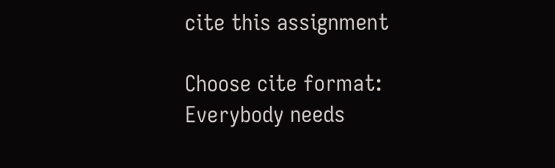cite this assignment

Choose cite format:
Everybody needs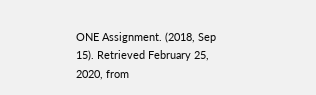ONE Assignment. (2018, Sep 15). Retrieved February 25, 2020, from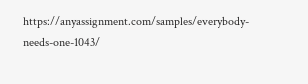https://anyassignment.com/samples/everybody-needs-one-1043/